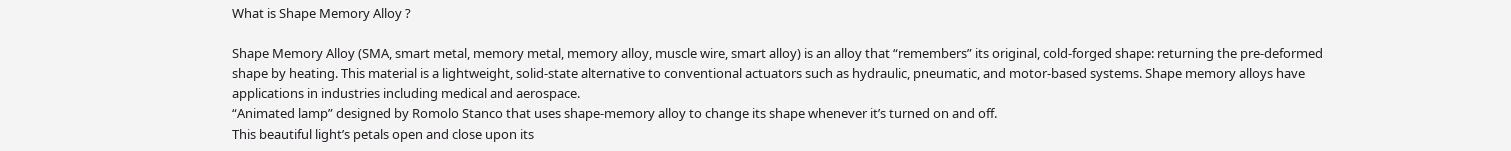What is Shape Memory Alloy ?

Shape Memory Alloy (SMA, smart metal, memory metal, memory alloy, muscle wire, smart alloy) is an alloy that “remembers” its original, cold-forged shape: returning the pre-deformed shape by heating. This material is a lightweight, solid-state alternative to conventional actuators such as hydraulic, pneumatic, and motor-based systems. Shape memory alloys have applications in industries including medical and aerospace.
“Animated lamp” designed by Romolo Stanco that uses shape-memory alloy to change its shape whenever it’s turned on and off.
This beautiful light’s petals open and close upon its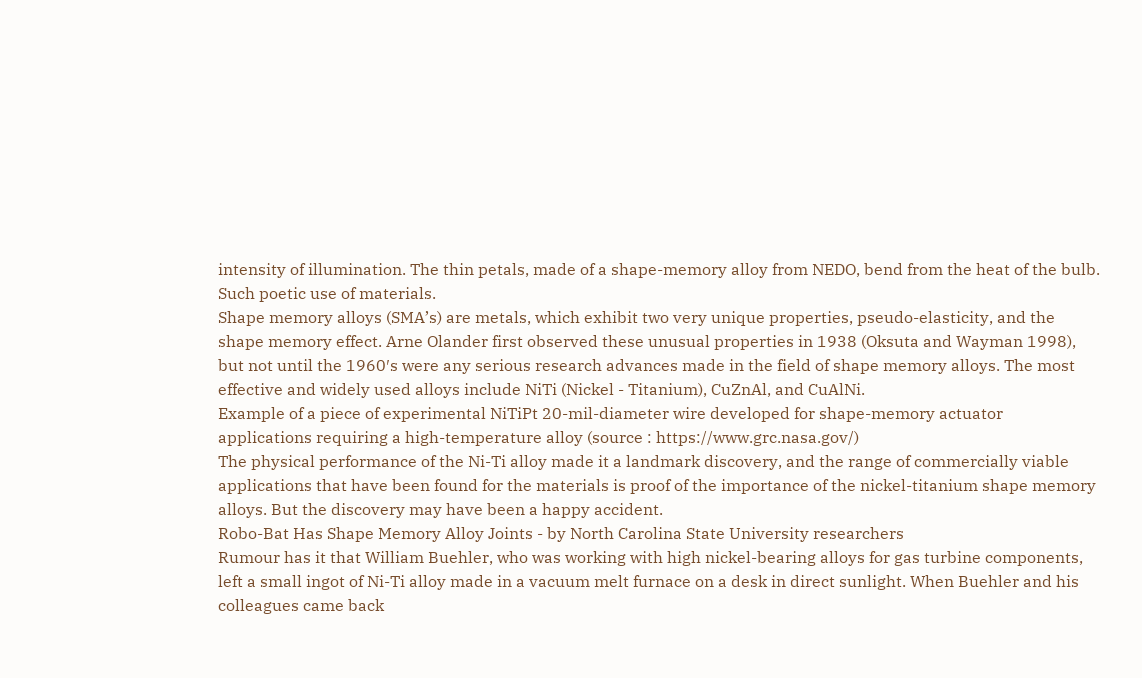intensity of illumination. The thin petals, made of a shape-memory alloy from NEDO, bend from the heat of the bulb. Such poetic use of materials.
Shape memory alloys (SMA’s) are metals, which exhibit two very unique properties, pseudo-elasticity, and the shape memory effect. Arne Olander first observed these unusual properties in 1938 (Oksuta and Wayman 1998), but not until the 1960′s were any serious research advances made in the field of shape memory alloys. The most effective and widely used alloys include NiTi (Nickel - Titanium), CuZnAl, and CuAlNi.
Example of a piece of experimental NiTiPt 20-mil-diameter wire developed for shape-memory actuator applications requiring a high-temperature alloy (source : https://www.grc.nasa.gov/)
The physical performance of the Ni-Ti alloy made it a landmark discovery, and the range of commercially viable applications that have been found for the materials is proof of the importance of the nickel-titanium shape memory alloys. But the discovery may have been a happy accident.
Robo-Bat Has Shape Memory Alloy Joints - by North Carolina State University researchers
Rumour has it that William Buehler, who was working with high nickel-bearing alloys for gas turbine components, left a small ingot of Ni-Ti alloy made in a vacuum melt furnace on a desk in direct sunlight. When Buehler and his colleagues came back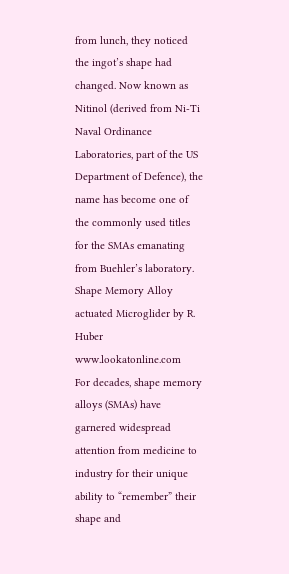from lunch, they noticed the ingot’s shape had changed. Now known as Nitinol (derived from Ni-Ti Naval Ordinance Laboratories, part of the US Department of Defence), the name has become one of the commonly used titles for the SMAs emanating from Buehler’s laboratory.
Shape Memory Alloy actuated Microglider by R. Huber www.lookatonline.com
For decades, shape memory alloys (SMAs) have garnered widespread attention from medicine to industry for their unique ability to “remember” their shape and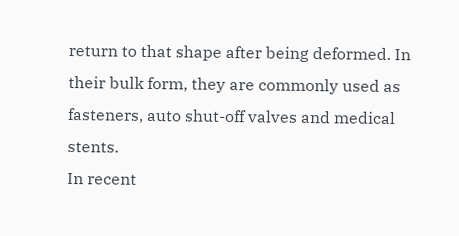return to that shape after being deformed. In their bulk form, they are commonly used as fasteners, auto shut-off valves and medical stents.
In recent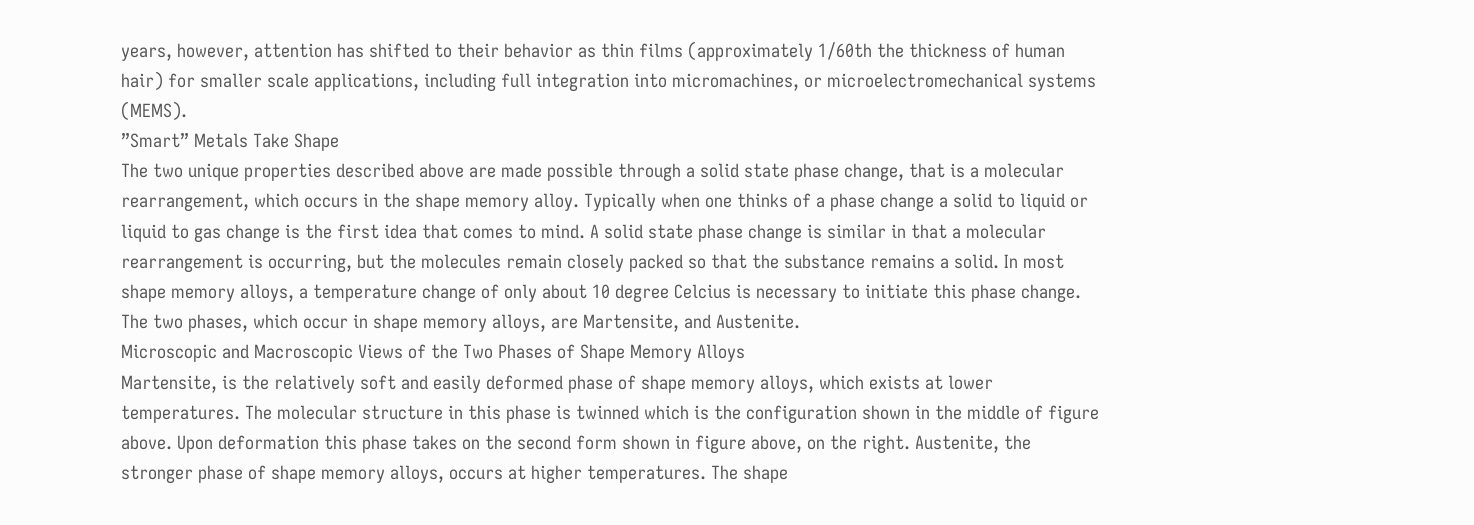years, however, attention has shifted to their behavior as thin films (approximately 1/60th the thickness of human hair) for smaller scale applications, including full integration into micromachines, or microelectromechanical systems (MEMS).
”Smart” Metals Take Shape
The two unique properties described above are made possible through a solid state phase change, that is a molecular rearrangement, which occurs in the shape memory alloy. Typically when one thinks of a phase change a solid to liquid or liquid to gas change is the first idea that comes to mind. A solid state phase change is similar in that a molecular rearrangement is occurring, but the molecules remain closely packed so that the substance remains a solid. In most shape memory alloys, a temperature change of only about 10 degree Celcius is necessary to initiate this phase change. The two phases, which occur in shape memory alloys, are Martensite, and Austenite.
Microscopic and Macroscopic Views of the Two Phases of Shape Memory Alloys
Martensite, is the relatively soft and easily deformed phase of shape memory alloys, which exists at lower temperatures. The molecular structure in this phase is twinned which is the configuration shown in the middle of figure above. Upon deformation this phase takes on the second form shown in figure above, on the right. Austenite, the stronger phase of shape memory alloys, occurs at higher temperatures. The shape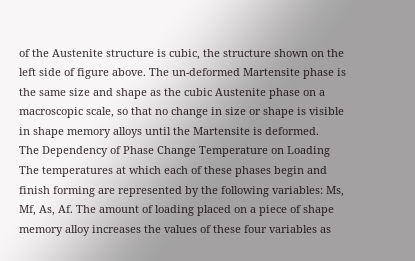of the Austenite structure is cubic, the structure shown on the left side of figure above. The un-deformed Martensite phase is the same size and shape as the cubic Austenite phase on a macroscopic scale, so that no change in size or shape is visible in shape memory alloys until the Martensite is deformed.
The Dependency of Phase Change Temperature on Loading
The temperatures at which each of these phases begin and finish forming are represented by the following variables: Ms, Mf, As, Af. The amount of loading placed on a piece of shape memory alloy increases the values of these four variables as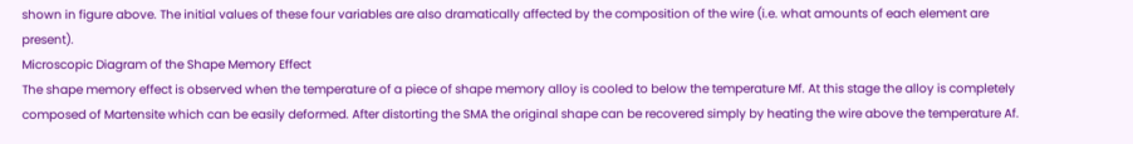shown in figure above. The initial values of these four variables are also dramatically affected by the composition of the wire (i.e. what amounts of each element are present).
Microscopic Diagram of the Shape Memory Effect
The shape memory effect is observed when the temperature of a piece of shape memory alloy is cooled to below the temperature Mf. At this stage the alloy is completely composed of Martensite which can be easily deformed. After distorting the SMA the original shape can be recovered simply by heating the wire above the temperature Af.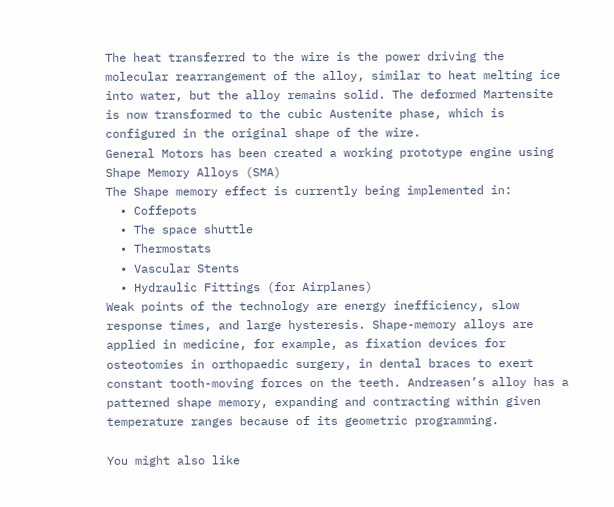The heat transferred to the wire is the power driving the molecular rearrangement of the alloy, similar to heat melting ice into water, but the alloy remains solid. The deformed Martensite is now transformed to the cubic Austenite phase, which is configured in the original shape of the wire.
General Motors has been created a working prototype engine using Shape Memory Alloys (SMA)
The Shape memory effect is currently being implemented in:
  • Coffepots
  • The space shuttle
  • Thermostats
  • Vascular Stents
  • Hydraulic Fittings (for Airplanes)
Weak points of the technology are energy inefficiency, slow response times, and large hysteresis. Shape-memory alloys are applied in medicine, for example, as fixation devices for osteotomies in orthopaedic surgery, in dental braces to exert constant tooth-moving forces on the teeth. Andreasen’s alloy has a patterned shape memory, expanding and contracting within given temperature ranges because of its geometric programming.

You might also like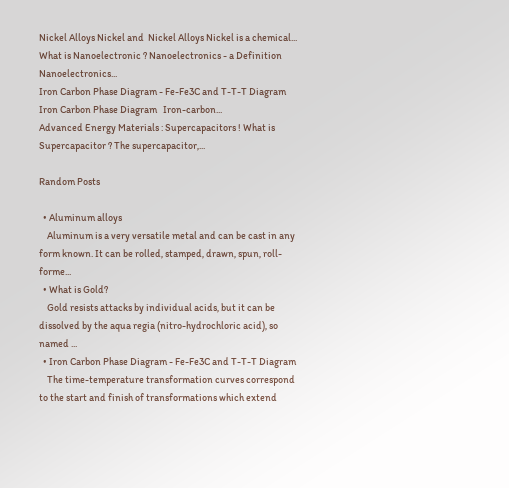Nickel Alloys Nickel and  Nickel Alloys Nickel is a chemical...
What is Nanoelectronic ? Nanoelectronics - a Definition Nanoelectronics...
Iron Carbon Phase Diagram - Fe-Fe3C and T-T-T Diagram Iron Carbon Phase Diagram   Iron-carbon...
Advanced Energy Materials : Supercapacitors ! What is Supercapacitor ? The supercapacitor,...

Random Posts

  • Aluminum alloys
    Aluminum is a very versatile metal and can be cast in any form known. It can be rolled, stamped, drawn, spun, roll-forme...
  • What is Gold?
    Gold resists attacks by individual acids, but it can be dissolved by the aqua regia (nitro-hydrochloric acid), so named ...
  • Iron Carbon Phase Diagram - Fe-Fe3C and T-T-T Diagram
    The time-temperature transformation curves correspond to the start and finish of transformations which extend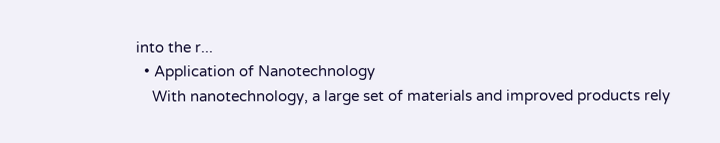into the r...
  • Application of Nanotechnology
    With nanotechnology, a large set of materials and improved products rely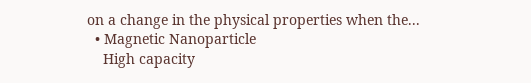on a change in the physical properties when the...
  • Magnetic Nanoparticle
    High capacity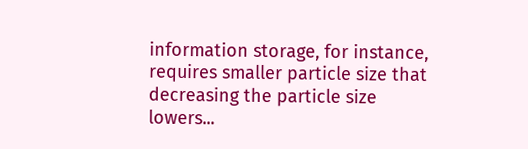information storage, for instance, requires smaller particle size that decreasing the particle size lowers...